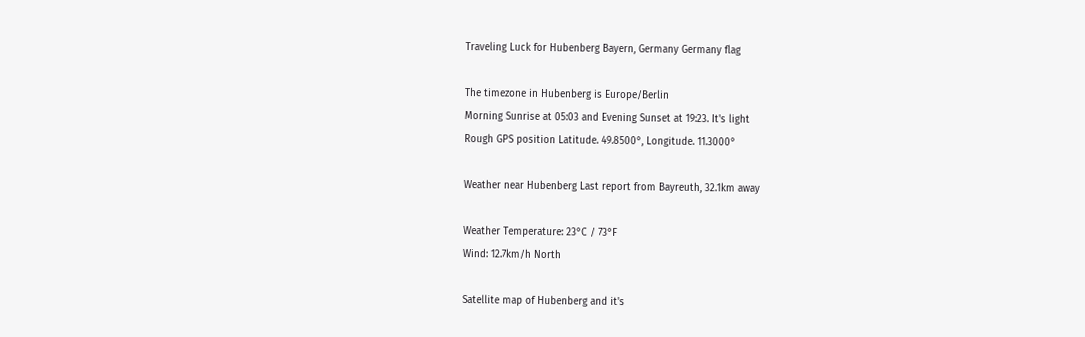Traveling Luck for Hubenberg Bayern, Germany Germany flag

The timezone in Hubenberg is Europe/Berlin
Morning Sunrise at 05:03 and Evening Sunset at 19:23. It's light
Rough GPS position Latitude. 49.8500°, Longitude. 11.3000°

Weather near Hubenberg Last report from Bayreuth, 32.1km away

Weather Temperature: 23°C / 73°F
Wind: 12.7km/h North

Satellite map of Hubenberg and it's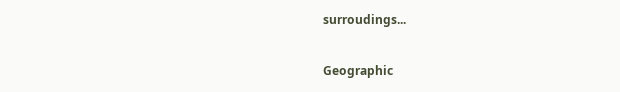surroudings...

Geographic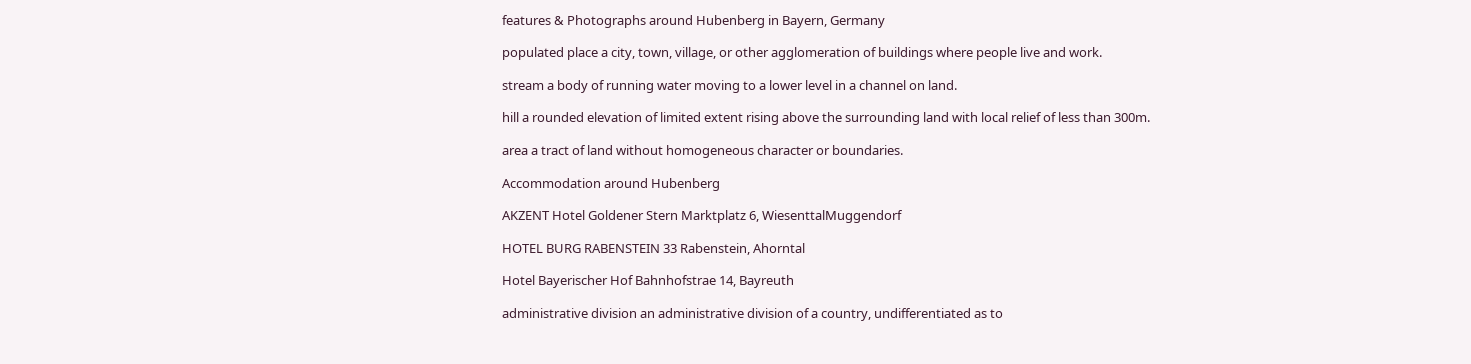features & Photographs around Hubenberg in Bayern, Germany

populated place a city, town, village, or other agglomeration of buildings where people live and work.

stream a body of running water moving to a lower level in a channel on land.

hill a rounded elevation of limited extent rising above the surrounding land with local relief of less than 300m.

area a tract of land without homogeneous character or boundaries.

Accommodation around Hubenberg

AKZENT Hotel Goldener Stern Marktplatz 6, WiesenttalMuggendorf

HOTEL BURG RABENSTEIN 33 Rabenstein, Ahorntal

Hotel Bayerischer Hof Bahnhofstrae 14, Bayreuth

administrative division an administrative division of a country, undifferentiated as to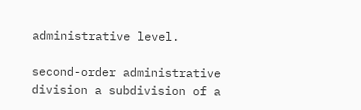administrative level.

second-order administrative division a subdivision of a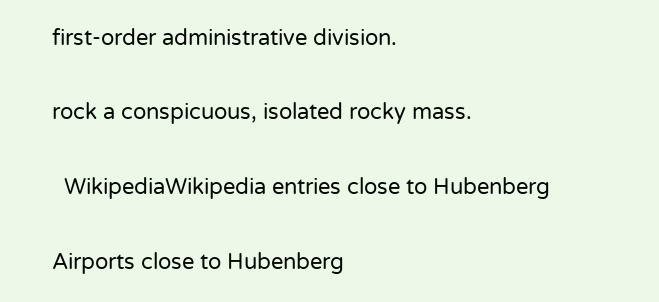first-order administrative division.

rock a conspicuous, isolated rocky mass.

  WikipediaWikipedia entries close to Hubenberg

Airports close to Hubenberg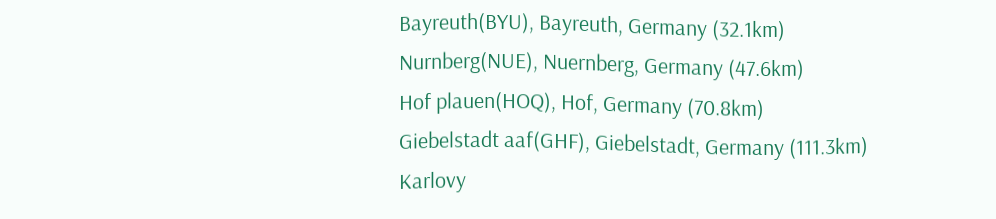Bayreuth(BYU), Bayreuth, Germany (32.1km)
Nurnberg(NUE), Nuernberg, Germany (47.6km)
Hof plauen(HOQ), Hof, Germany (70.8km)
Giebelstadt aaf(GHF), Giebelstadt, Germany (111.3km)
Karlovy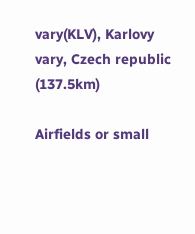vary(KLV), Karlovy vary, Czech republic (137.5km)

Airfields or small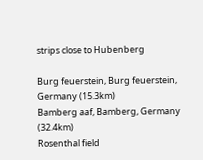strips close to Hubenberg

Burg feuerstein, Burg feuerstein, Germany (15.3km)
Bamberg aaf, Bamberg, Germany (32.4km)
Rosenthal field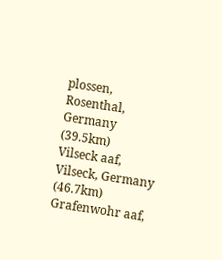plossen, Rosenthal, Germany (39.5km)
Vilseck aaf, Vilseck, Germany (46.7km)
Grafenwohr aaf,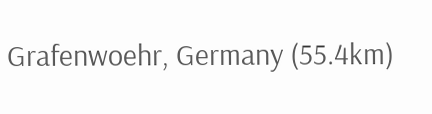Grafenwoehr, Germany (55.4km)